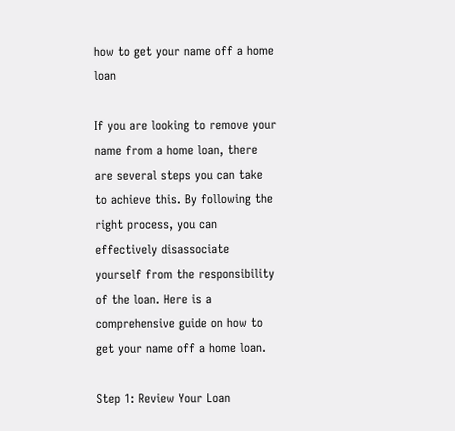how to get your name off a home loan

If you are looking to remove your name from a home loan, there are several steps you can take to achieve this. By following the right process, you can effectively disassociate yourself from the responsibility of the loan. Here is a comprehensive guide on how to get your name off a home loan.

Step 1: Review Your Loan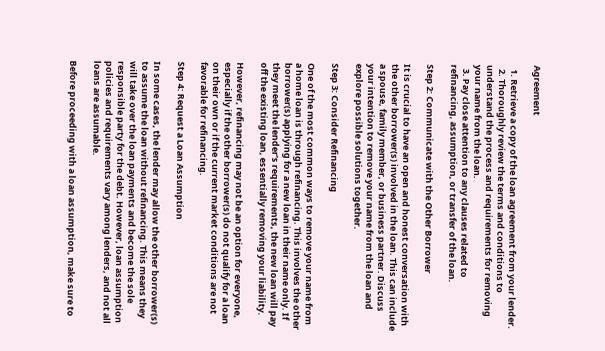Agreement

  1. Retrieve a copy of the loan agreement from your lender.
  2. Thoroughly review the terms and conditions to understand the process and requirements for removing your name from the loan.
  3. Pay close attention to any clauses related to refinancing, assumption, or transfer of the loan.

Step 2: Communicate with the Other Borrower

It is crucial to have an open and honest conversation with the other borrower(s) involved in the loan. This can include a spouse, family member, or business partner. Discuss your intention to remove your name from the loan and explore possible solutions together.

Step 3: Consider Refinancing

One of the most common ways to remove your name from a home loan is through refinancing. This involves the other borrower(s) applying for a new loan in their name only. If they meet the lender’s requirements, the new loan will pay off the existing loan, essentially removing your liability.

However, refinancing may not be an option for everyone, especially if the other borrower(s) do not qualify for a loan on their own or if the current market conditions are not favorable for refinancing.

Step 4: Request a Loan Assumption

In some cases, the lender may allow the other borrower(s) to assume the loan without refinancing. This means they will take over the loan payments and become the sole responsible party for the debt. However, loan assumption policies and requirements vary among lenders, and not all loans are assumable.

Before proceeding with a loan assumption, make sure to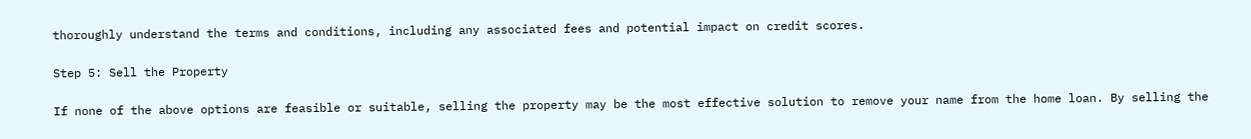thoroughly understand the terms and conditions, including any associated fees and potential impact on credit scores.

Step 5: Sell the Property

If none of the above options are feasible or suitable, selling the property may be the most effective solution to remove your name from the home loan. By selling the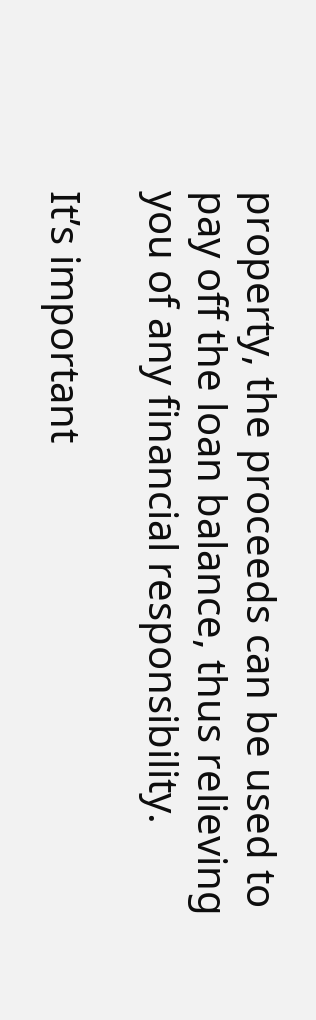property, the proceeds can be used to pay off the loan balance, thus relieving you of any financial responsibility.

It’s important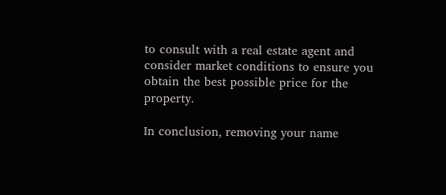to consult with a real estate agent and consider market conditions to ensure you obtain the best possible price for the property.

In conclusion, removing your name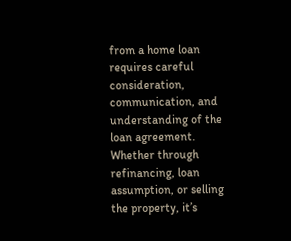from a home loan requires careful consideration, communication, and understanding of the loan agreement. Whether through refinancing, loan assumption, or selling the property, it’s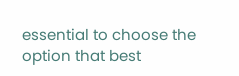essential to choose the option that best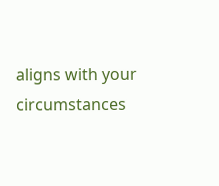aligns with your circumstances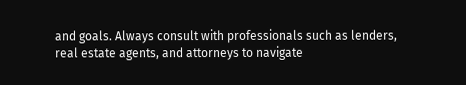and goals. Always consult with professionals such as lenders, real estate agents, and attorneys to navigate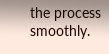the process smoothly.